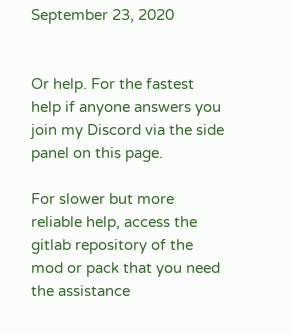September 23, 2020


Or help. For the fastest help if anyone answers you join my Discord via the side panel on this page.

For slower but more reliable help, access the gitlab repository of the mod or pack that you need the assistance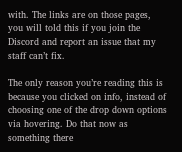with. The links are on those pages, you will told this if you join the Discord and report an issue that my staff can’t fix.

The only reason you’re reading this is because you clicked on info, instead of choosing one of the drop down options via hovering. Do that now as something there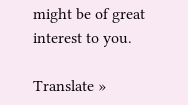might be of great interest to you.

Translate »